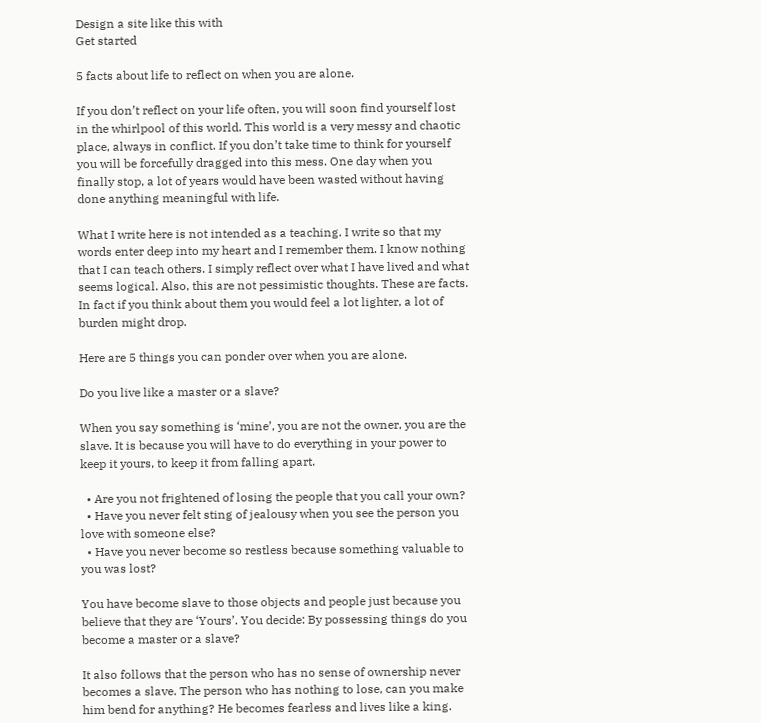Design a site like this with
Get started

5 facts about life to reflect on when you are alone.

If you don’t reflect on your life often, you will soon find yourself lost in the whirlpool of this world. This world is a very messy and chaotic place, always in conflict. If you don’t take time to think for yourself you will be forcefully dragged into this mess. One day when you finally stop, a lot of years would have been wasted without having done anything meaningful with life.

What I write here is not intended as a teaching. I write so that my words enter deep into my heart and I remember them. I know nothing that I can teach others. I simply reflect over what I have lived and what seems logical. Also, this are not pessimistic thoughts. These are facts. In fact if you think about them you would feel a lot lighter, a lot of burden might drop.

Here are 5 things you can ponder over when you are alone.

Do you live like a master or a slave?

When you say something is ‘mine’, you are not the owner, you are the slave. It is because you will have to do everything in your power to keep it yours, to keep it from falling apart.

  • Are you not frightened of losing the people that you call your own?
  • Have you never felt sting of jealousy when you see the person you love with someone else?
  • Have you never become so restless because something valuable to you was lost?

You have become slave to those objects and people just because you believe that they are ‘Yours’. You decide: By possessing things do you become a master or a slave?

It also follows that the person who has no sense of ownership never becomes a slave. The person who has nothing to lose, can you make him bend for anything? He becomes fearless and lives like a king.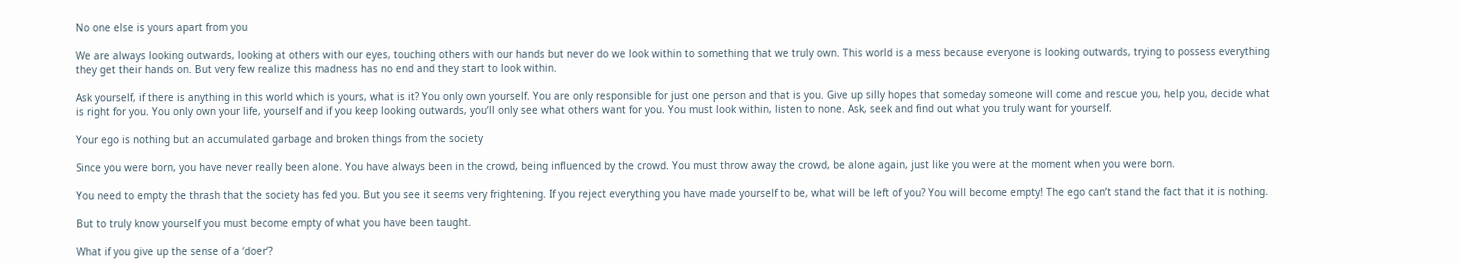No one else is yours apart from you

We are always looking outwards, looking at others with our eyes, touching others with our hands but never do we look within to something that we truly own. This world is a mess because everyone is looking outwards, trying to possess everything they get their hands on. But very few realize this madness has no end and they start to look within.

Ask yourself, if there is anything in this world which is yours, what is it? You only own yourself. You are only responsible for just one person and that is you. Give up silly hopes that someday someone will come and rescue you, help you, decide what is right for you. You only own your life, yourself and if you keep looking outwards, you’ll only see what others want for you. You must look within, listen to none. Ask, seek and find out what you truly want for yourself.

Your ego is nothing but an accumulated garbage and broken things from the society

Since you were born, you have never really been alone. You have always been in the crowd, being influenced by the crowd. You must throw away the crowd, be alone again, just like you were at the moment when you were born.

You need to empty the thrash that the society has fed you. But you see it seems very frightening. If you reject everything you have made yourself to be, what will be left of you? You will become empty! The ego can’t stand the fact that it is nothing.

But to truly know yourself you must become empty of what you have been taught.

What if you give up the sense of a ‘doer’?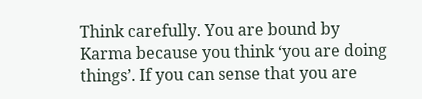Think carefully. You are bound by Karma because you think ‘you are doing things’. If you can sense that you are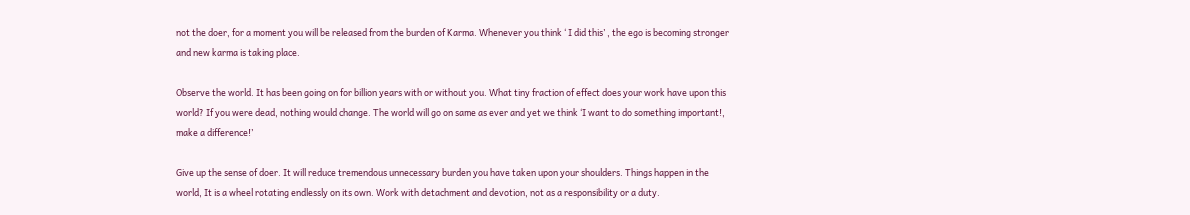not the doer, for a moment you will be released from the burden of Karma. Whenever you think ‘ I did this’ , the ego is becoming stronger and new karma is taking place.

Observe the world. It has been going on for billion years with or without you. What tiny fraction of effect does your work have upon this world? If you were dead, nothing would change. The world will go on same as ever and yet we think ‘I want to do something important!, make a difference!’

Give up the sense of doer. It will reduce tremendous unnecessary burden you have taken upon your shoulders. Things happen in the world, It is a wheel rotating endlessly on its own. Work with detachment and devotion, not as a responsibility or a duty.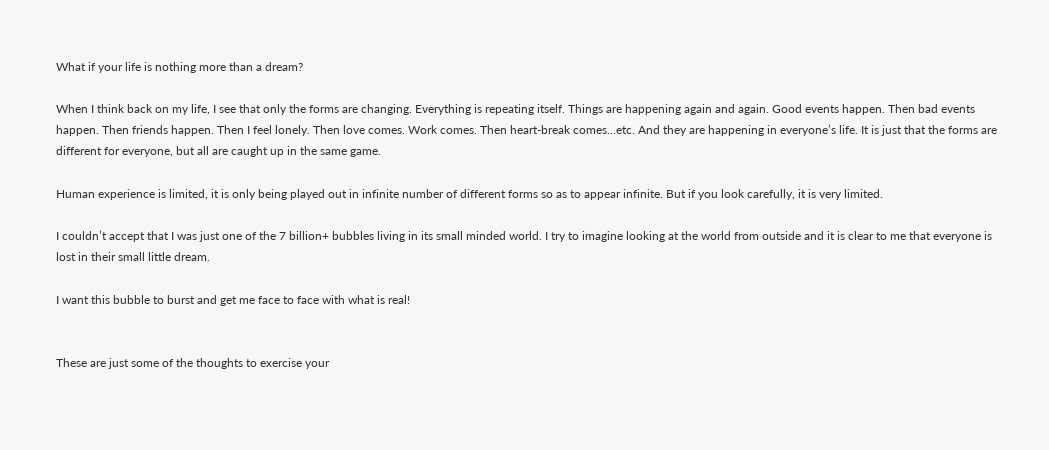What if your life is nothing more than a dream?

When I think back on my life, I see that only the forms are changing. Everything is repeating itself. Things are happening again and again. Good events happen. Then bad events happen. Then friends happen. Then I feel lonely. Then love comes. Work comes. Then heart-break comes…etc. And they are happening in everyone’s life. It is just that the forms are different for everyone, but all are caught up in the same game.

Human experience is limited, it is only being played out in infinite number of different forms so as to appear infinite. But if you look carefully, it is very limited.

I couldn’t accept that I was just one of the 7 billion+ bubbles living in its small minded world. I try to imagine looking at the world from outside and it is clear to me that everyone is lost in their small little dream.

I want this bubble to burst and get me face to face with what is real!


These are just some of the thoughts to exercise your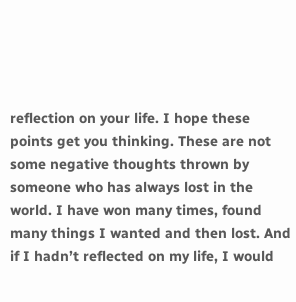reflection on your life. I hope these points get you thinking. These are not some negative thoughts thrown by someone who has always lost in the world. I have won many times, found many things I wanted and then lost. And if I hadn’t reflected on my life, I would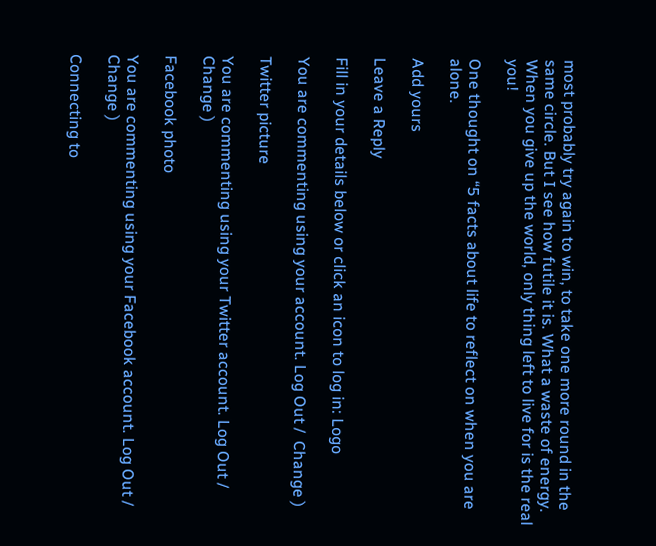most probably try again to win, to take one more round in the same circle. But I see how futile it is. What a waste of energy. When you give up the world, only thing left to live for is the real you!

One thought on “5 facts about life to reflect on when you are alone.

Add yours

Leave a Reply

Fill in your details below or click an icon to log in: Logo

You are commenting using your account. Log Out /  Change )

Twitter picture

You are commenting using your Twitter account. Log Out /  Change )

Facebook photo

You are commenting using your Facebook account. Log Out /  Change )

Connecting to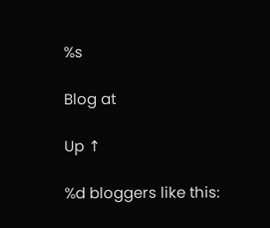%s

Blog at

Up ↑

%d bloggers like this: